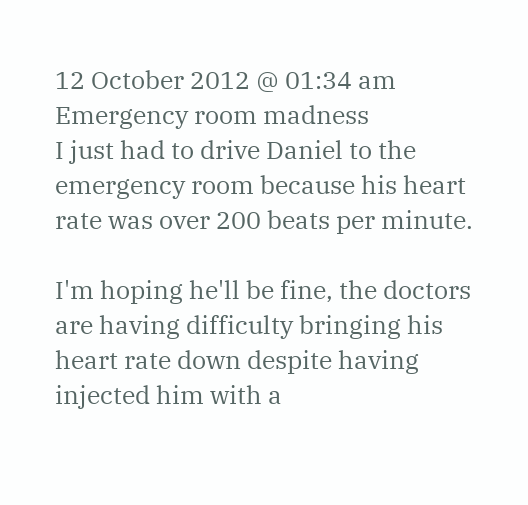12 October 2012 @ 01:34 am
Emergency room madness
I just had to drive Daniel to the emergency room because his heart rate was over 200 beats per minute.

I'm hoping he'll be fine, the doctors are having difficulty bringing his heart rate down despite having injected him with a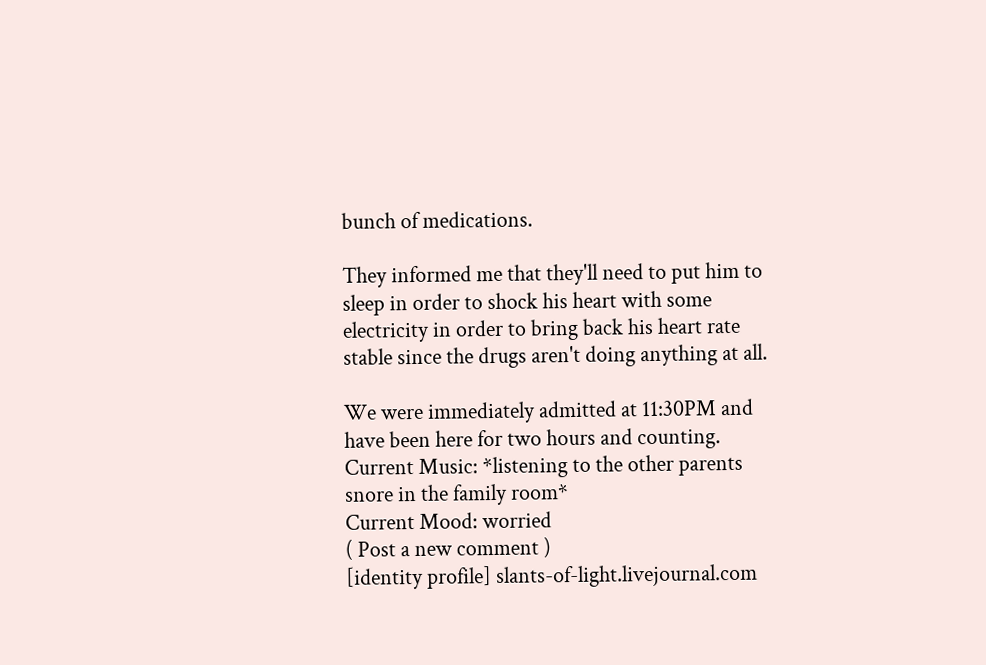bunch of medications.

They informed me that they'll need to put him to sleep in order to shock his heart with some electricity in order to bring back his heart rate stable since the drugs aren't doing anything at all.

We were immediately admitted at 11:30PM and have been here for two hours and counting.
Current Music: *listening to the other parents snore in the family room*
Current Mood: worried
( Post a new comment )
[identity profile] slants-of-light.livejournal.com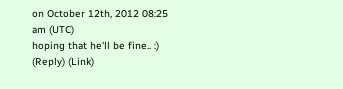on October 12th, 2012 08:25 am (UTC)
hoping that he'll be fine.. :)
(Reply) (Link)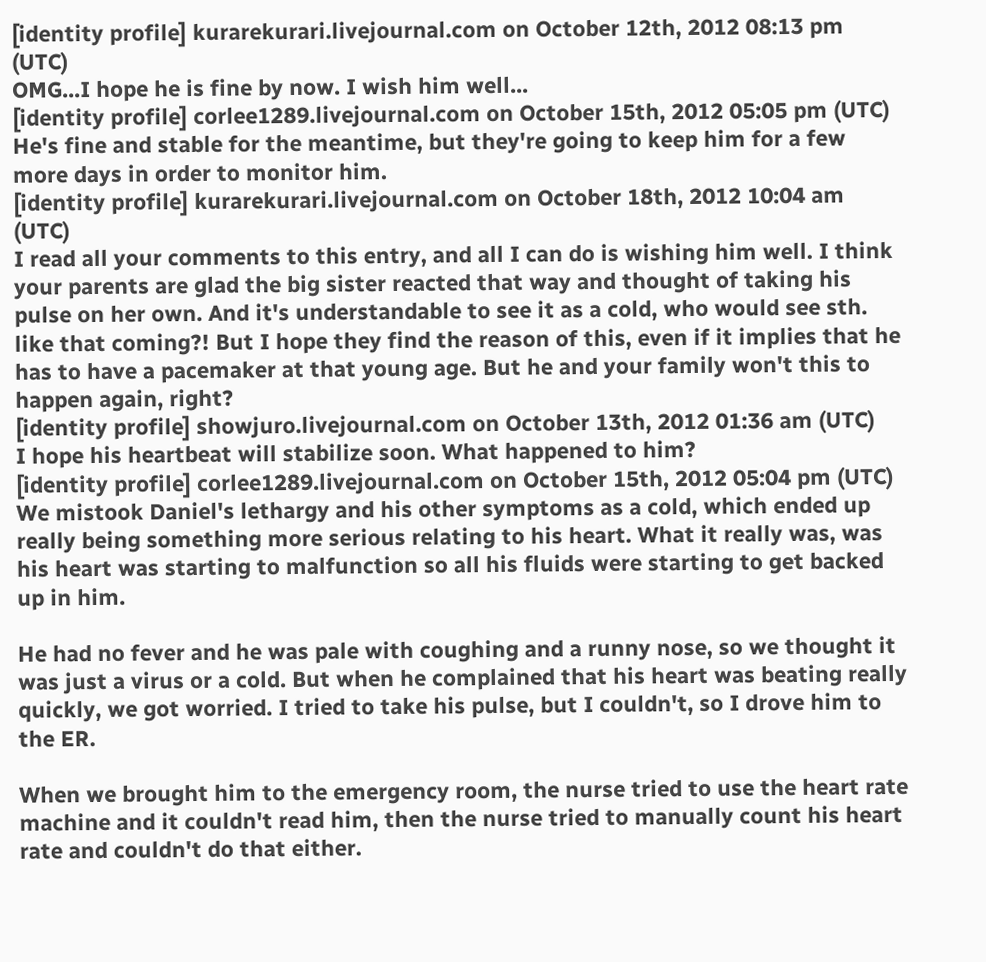[identity profile] kurarekurari.livejournal.com on October 12th, 2012 08:13 pm (UTC)
OMG...I hope he is fine by now. I wish him well...
[identity profile] corlee1289.livejournal.com on October 15th, 2012 05:05 pm (UTC)
He's fine and stable for the meantime, but they're going to keep him for a few more days in order to monitor him.
[identity profile] kurarekurari.livejournal.com on October 18th, 2012 10:04 am (UTC)
I read all your comments to this entry, and all I can do is wishing him well. I think your parents are glad the big sister reacted that way and thought of taking his pulse on her own. And it's understandable to see it as a cold, who would see sth. like that coming?! But I hope they find the reason of this, even if it implies that he has to have a pacemaker at that young age. But he and your family won't this to happen again, right?
[identity profile] showjuro.livejournal.com on October 13th, 2012 01:36 am (UTC)
I hope his heartbeat will stabilize soon. What happened to him?
[identity profile] corlee1289.livejournal.com on October 15th, 2012 05:04 pm (UTC)
We mistook Daniel's lethargy and his other symptoms as a cold, which ended up really being something more serious relating to his heart. What it really was, was his heart was starting to malfunction so all his fluids were starting to get backed up in him.

He had no fever and he was pale with coughing and a runny nose, so we thought it was just a virus or a cold. But when he complained that his heart was beating really quickly, we got worried. I tried to take his pulse, but I couldn't, so I drove him to the ER.

When we brought him to the emergency room, the nurse tried to use the heart rate machine and it couldn't read him, then the nurse tried to manually count his heart rate and couldn't do that either.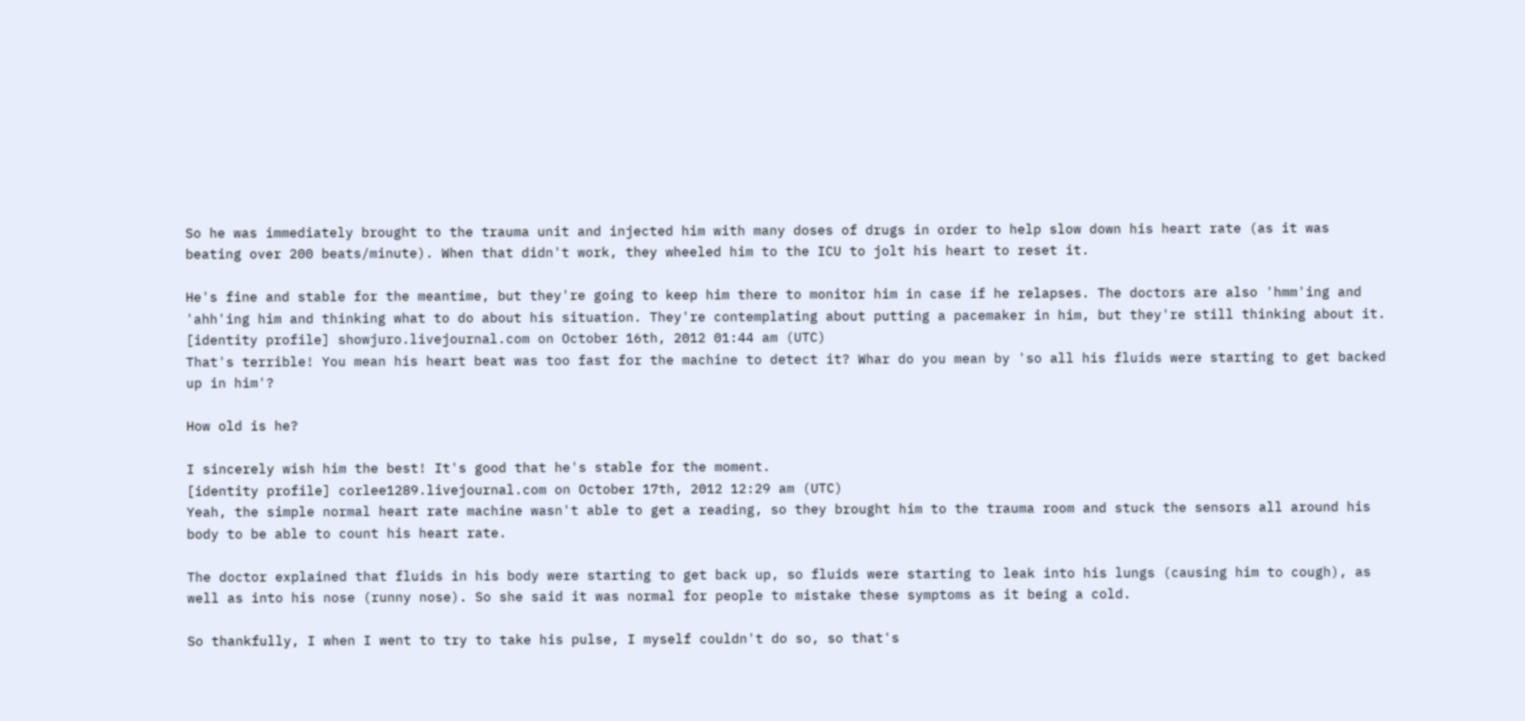So he was immediately brought to the trauma unit and injected him with many doses of drugs in order to help slow down his heart rate (as it was beating over 200 beats/minute). When that didn't work, they wheeled him to the ICU to jolt his heart to reset it.

He's fine and stable for the meantime, but they're going to keep him there to monitor him in case if he relapses. The doctors are also 'hmm'ing and 'ahh'ing him and thinking what to do about his situation. They're contemplating about putting a pacemaker in him, but they're still thinking about it.
[identity profile] showjuro.livejournal.com on October 16th, 2012 01:44 am (UTC)
That's terrible! You mean his heart beat was too fast for the machine to detect it? Whar do you mean by 'so all his fluids were starting to get backed up in him'?

How old is he?

I sincerely wish him the best! It's good that he's stable for the moment.
[identity profile] corlee1289.livejournal.com on October 17th, 2012 12:29 am (UTC)
Yeah, the simple normal heart rate machine wasn't able to get a reading, so they brought him to the trauma room and stuck the sensors all around his body to be able to count his heart rate.

The doctor explained that fluids in his body were starting to get back up, so fluids were starting to leak into his lungs (causing him to cough), as well as into his nose (runny nose). So she said it was normal for people to mistake these symptoms as it being a cold.

So thankfully, I when I went to try to take his pulse, I myself couldn't do so, so that's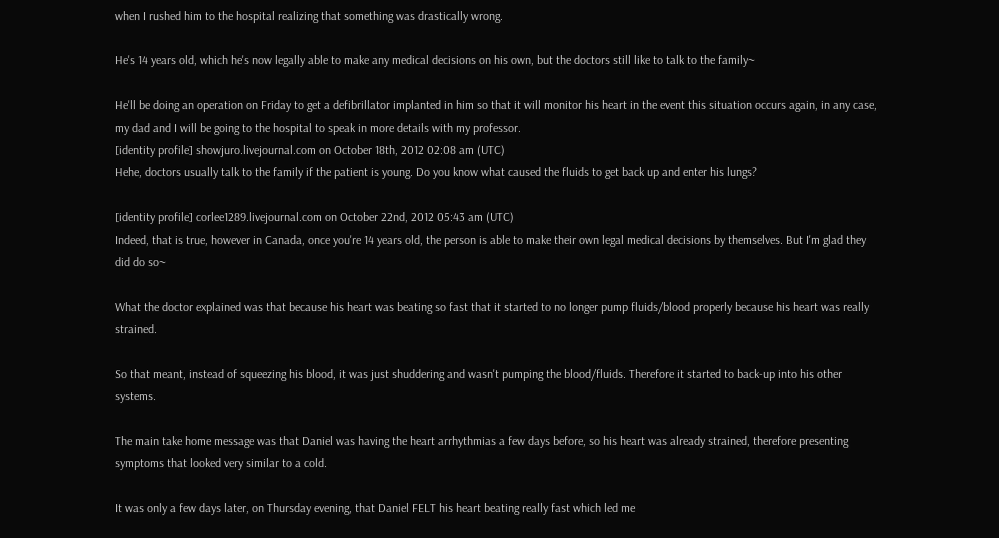when I rushed him to the hospital realizing that something was drastically wrong.

He's 14 years old, which he's now legally able to make any medical decisions on his own, but the doctors still like to talk to the family~

He'll be doing an operation on Friday to get a defibrillator implanted in him so that it will monitor his heart in the event this situation occurs again, in any case, my dad and I will be going to the hospital to speak in more details with my professor.
[identity profile] showjuro.livejournal.com on October 18th, 2012 02:08 am (UTC)
Hehe, doctors usually talk to the family if the patient is young. Do you know what caused the fluids to get back up and enter his lungs?

[identity profile] corlee1289.livejournal.com on October 22nd, 2012 05:43 am (UTC)
Indeed, that is true, however in Canada, once you're 14 years old, the person is able to make their own legal medical decisions by themselves. But I'm glad they did do so~

What the doctor explained was that because his heart was beating so fast that it started to no longer pump fluids/blood properly because his heart was really strained.

So that meant, instead of squeezing his blood, it was just shuddering and wasn't pumping the blood/fluids. Therefore it started to back-up into his other systems.

The main take home message was that Daniel was having the heart arrhythmias a few days before, so his heart was already strained, therefore presenting symptoms that looked very similar to a cold.

It was only a few days later, on Thursday evening, that Daniel FELT his heart beating really fast which led me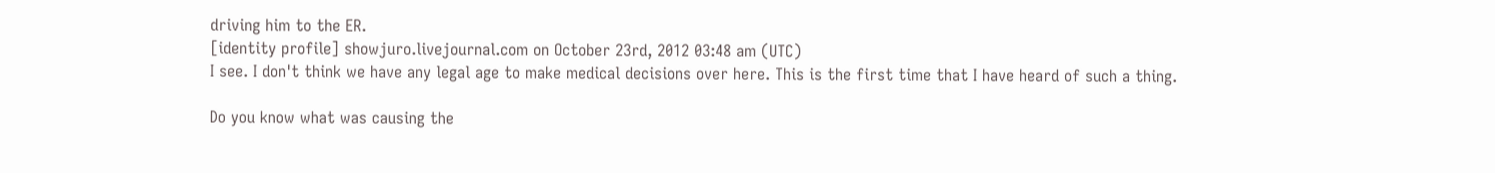driving him to the ER.
[identity profile] showjuro.livejournal.com on October 23rd, 2012 03:48 am (UTC)
I see. I don't think we have any legal age to make medical decisions over here. This is the first time that I have heard of such a thing.

Do you know what was causing the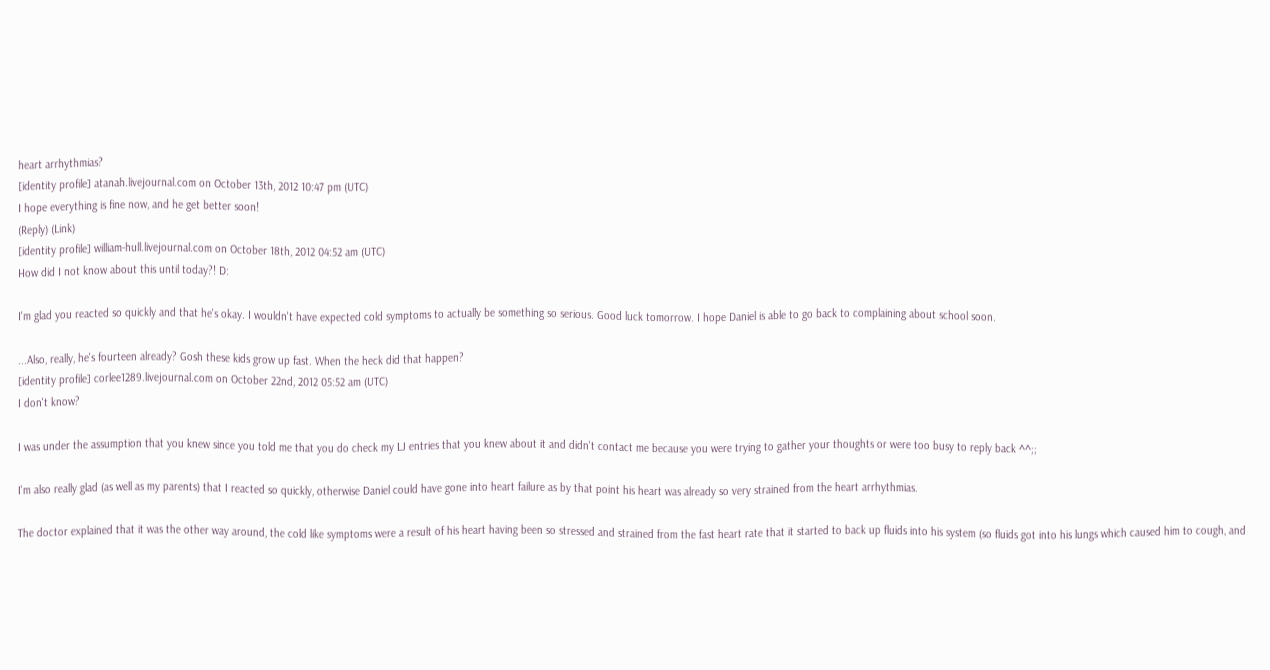heart arrhythmias?
[identity profile] atanah.livejournal.com on October 13th, 2012 10:47 pm (UTC)
I hope everything is fine now, and he get better soon!
(Reply) (Link)
[identity profile] william-hull.livejournal.com on October 18th, 2012 04:52 am (UTC)
How did I not know about this until today?! D:

I'm glad you reacted so quickly and that he's okay. I wouldn't have expected cold symptoms to actually be something so serious. Good luck tomorrow. I hope Daniel is able to go back to complaining about school soon.

...Also, really, he's fourteen already? Gosh these kids grow up fast. When the heck did that happen?
[identity profile] corlee1289.livejournal.com on October 22nd, 2012 05:52 am (UTC)
I don't know?

I was under the assumption that you knew since you told me that you do check my LJ entries that you knew about it and didn't contact me because you were trying to gather your thoughts or were too busy to reply back ^^;;

I'm also really glad (as well as my parents) that I reacted so quickly, otherwise Daniel could have gone into heart failure as by that point his heart was already so very strained from the heart arrhythmias.

The doctor explained that it was the other way around, the cold like symptoms were a result of his heart having been so stressed and strained from the fast heart rate that it started to back up fluids into his system (so fluids got into his lungs which caused him to cough, and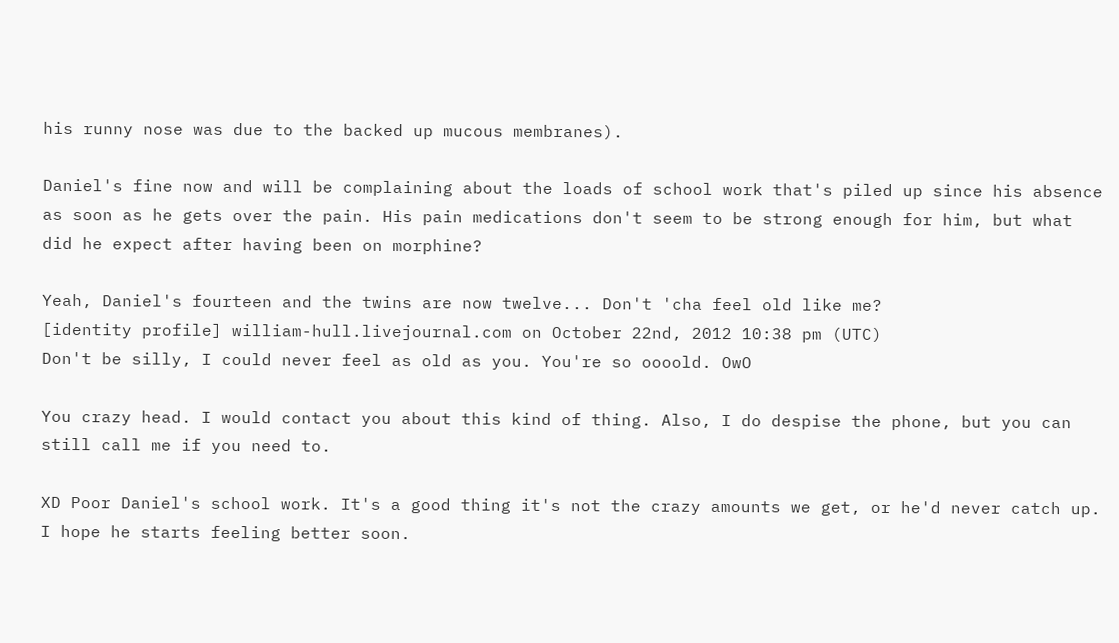his runny nose was due to the backed up mucous membranes).

Daniel's fine now and will be complaining about the loads of school work that's piled up since his absence as soon as he gets over the pain. His pain medications don't seem to be strong enough for him, but what did he expect after having been on morphine?

Yeah, Daniel's fourteen and the twins are now twelve... Don't 'cha feel old like me?
[identity profile] william-hull.livejournal.com on October 22nd, 2012 10:38 pm (UTC)
Don't be silly, I could never feel as old as you. You're so oooold. OwO

You crazy head. I would contact you about this kind of thing. Also, I do despise the phone, but you can still call me if you need to.

XD Poor Daniel's school work. It's a good thing it's not the crazy amounts we get, or he'd never catch up. I hope he starts feeling better soon.